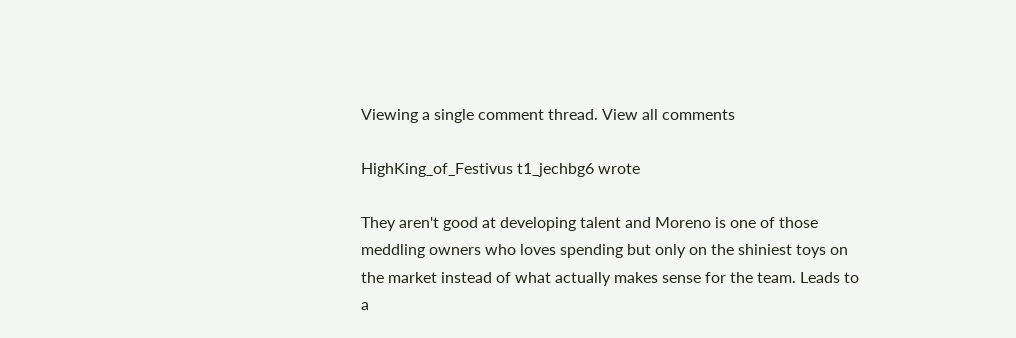Viewing a single comment thread. View all comments

HighKing_of_Festivus t1_jechbg6 wrote

They aren't good at developing talent and Moreno is one of those meddling owners who loves spending but only on the shiniest toys on the market instead of what actually makes sense for the team. Leads to a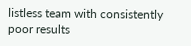listless team with consistently poor results